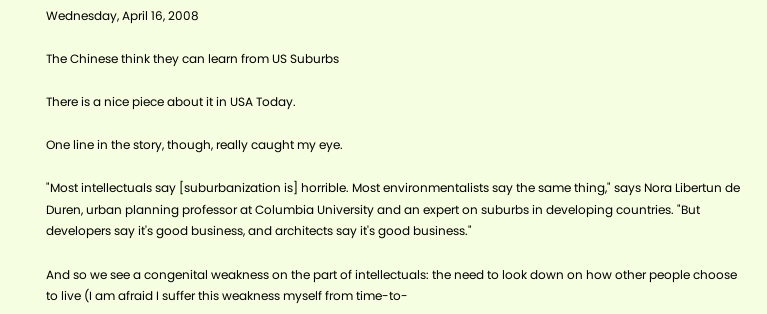Wednesday, April 16, 2008

The Chinese think they can learn from US Suburbs

There is a nice piece about it in USA Today.

One line in the story, though, really caught my eye.

"Most intellectuals say [suburbanization is] horrible. Most environmentalists say the same thing," says Nora Libertun de Duren, urban planning professor at Columbia University and an expert on suburbs in developing countries. "But developers say it's good business, and architects say it's good business."

And so we see a congenital weakness on the part of intellectuals: the need to look down on how other people choose to live (I am afraid I suffer this weakness myself from time-to-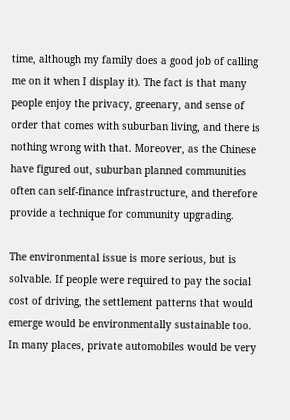time, although my family does a good job of calling me on it when I display it). The fact is that many people enjoy the privacy, greenary, and sense of order that comes with suburban living, and there is nothing wrong with that. Moreover, as the Chinese have figured out, suburban planned communities often can self-finance infrastructure, and therefore provide a technique for community upgrading.

The environmental issue is more serious, but is solvable. If people were required to pay the social cost of driving, the settlement patterns that would emerge would be environmentally sustainable too. In many places, private automobiles would be very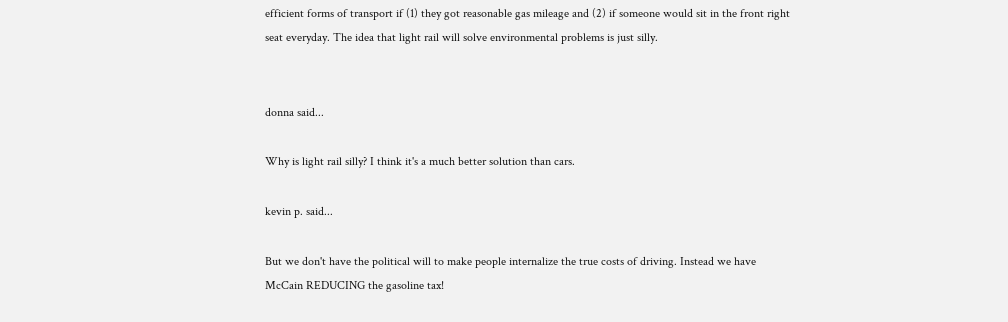efficient forms of transport if (1) they got reasonable gas mileage and (2) if someone would sit in the front right seat everyday. The idea that light rail will solve environmental problems is just silly.


donna said...

Why is light rail silly? I think it's a much better solution than cars.

kevin p. said...

But we don't have the political will to make people internalize the true costs of driving. Instead we have McCain REDUCING the gasoline tax!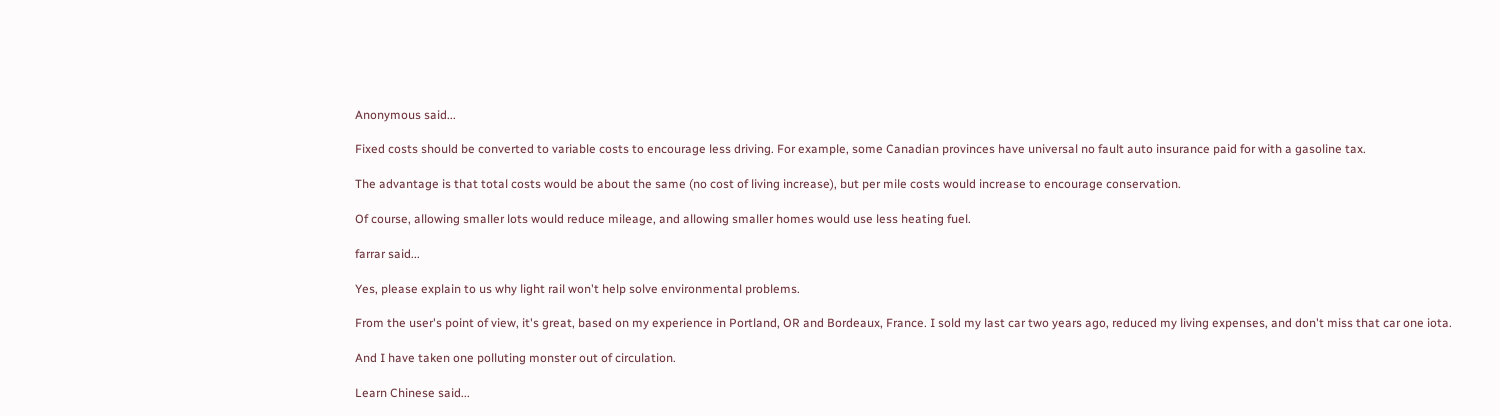Anonymous said...

Fixed costs should be converted to variable costs to encourage less driving. For example, some Canadian provinces have universal no fault auto insurance paid for with a gasoline tax.

The advantage is that total costs would be about the same (no cost of living increase), but per mile costs would increase to encourage conservation.

Of course, allowing smaller lots would reduce mileage, and allowing smaller homes would use less heating fuel.

farrar said...

Yes, please explain to us why light rail won't help solve environmental problems.

From the user's point of view, it's great, based on my experience in Portland, OR and Bordeaux, France. I sold my last car two years ago, reduced my living expenses, and don't miss that car one iota.

And I have taken one polluting monster out of circulation.

Learn Chinese said...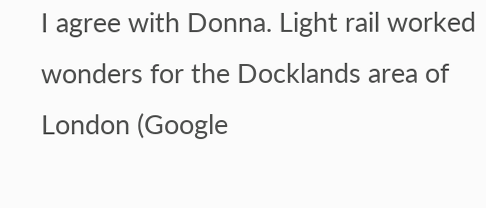I agree with Donna. Light rail worked wonders for the Docklands area of London (Google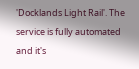'Docklands Light Rail'. The service is fully automated and it's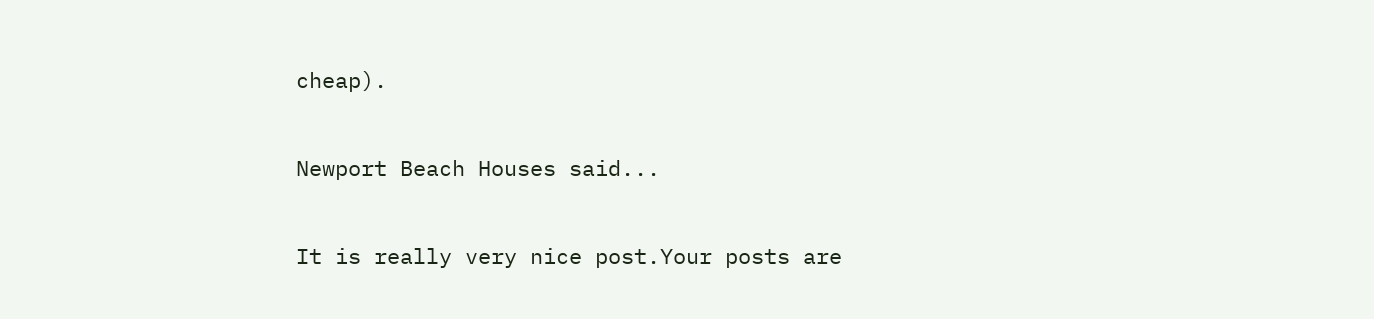cheap).

Newport Beach Houses said...

It is really very nice post.Your posts are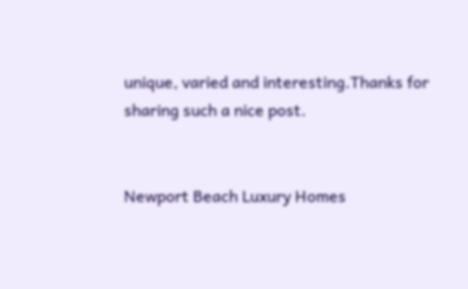unique, varied and interesting.Thanks for sharing such a nice post.


Newport Beach Luxury Homes